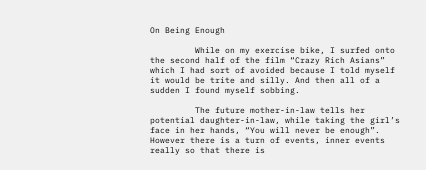On Being Enough

         While on my exercise bike, I surfed onto the second half of the film “Crazy Rich Asians” which I had sort of avoided because I told myself it would be trite and silly. And then all of a sudden I found myself sobbing.

         The future mother-in-law tells her potential daughter-in-law, while taking the girl’s face in her hands, “You will never be enough”. However there is a turn of events, inner events really so that there is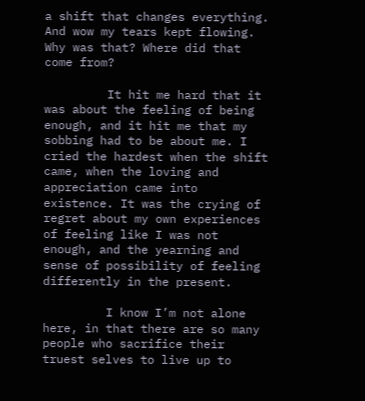a shift that changes everything. And wow my tears kept flowing. Why was that? Where did that come from?

         It hit me hard that it was about the feeling of being enough, and it hit me that my sobbing had to be about me. I cried the hardest when the shift came, when the loving and appreciation came into existence. It was the crying of regret about my own experiences of feeling like I was not enough, and the yearning and sense of possibility of feeling differently in the present.

         I know I’m not alone here, in that there are so many people who sacrifice their truest selves to live up to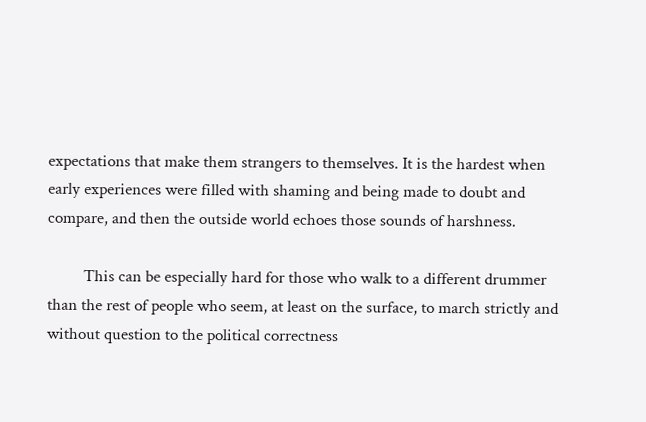expectations that make them strangers to themselves. It is the hardest when early experiences were filled with shaming and being made to doubt and compare, and then the outside world echoes those sounds of harshness.

         This can be especially hard for those who walk to a different drummer than the rest of people who seem, at least on the surface, to march strictly and without question to the political correctness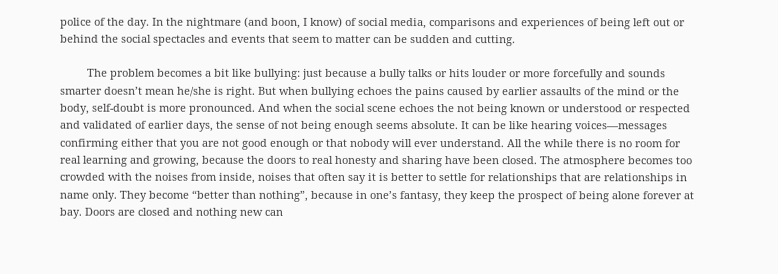police of the day. In the nightmare (and boon, I know) of social media, comparisons and experiences of being left out or behind the social spectacles and events that seem to matter can be sudden and cutting.

         The problem becomes a bit like bullying: just because a bully talks or hits louder or more forcefully and sounds smarter doesn’t mean he/she is right. But when bullying echoes the pains caused by earlier assaults of the mind or the body, self-doubt is more pronounced. And when the social scene echoes the not being known or understood or respected and validated of earlier days, the sense of not being enough seems absolute. It can be like hearing voices—messages confirming either that you are not good enough or that nobody will ever understand. All the while there is no room for real learning and growing, because the doors to real honesty and sharing have been closed. The atmosphere becomes too crowded with the noises from inside, noises that often say it is better to settle for relationships that are relationships in name only. They become “better than nothing”, because in one’s fantasy, they keep the prospect of being alone forever at bay. Doors are closed and nothing new can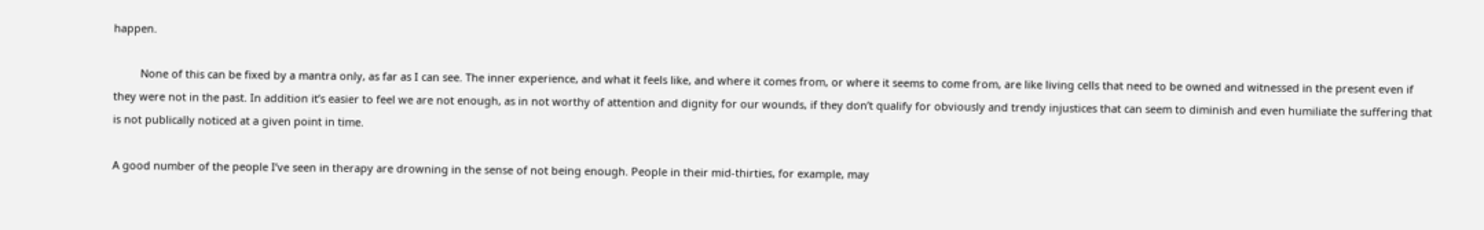happen.

         None of this can be fixed by a mantra only, as far as I can see. The inner experience, and what it feels like, and where it comes from, or where it seems to come from, are like living cells that need to be owned and witnessed in the present even if they were not in the past. In addition it’s easier to feel we are not enough, as in not worthy of attention and dignity for our wounds, if they don’t qualify for obviously and trendy injustices that can seem to diminish and even humiliate the suffering that is not publically noticed at a given point in time.

A good number of the people I’ve seen in therapy are drowning in the sense of not being enough. People in their mid-thirties, for example, may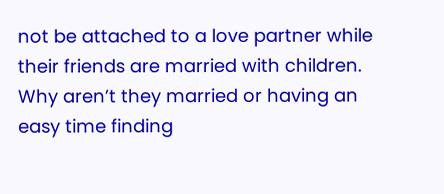not be attached to a love partner while their friends are married with children. Why aren’t they married or having an easy time finding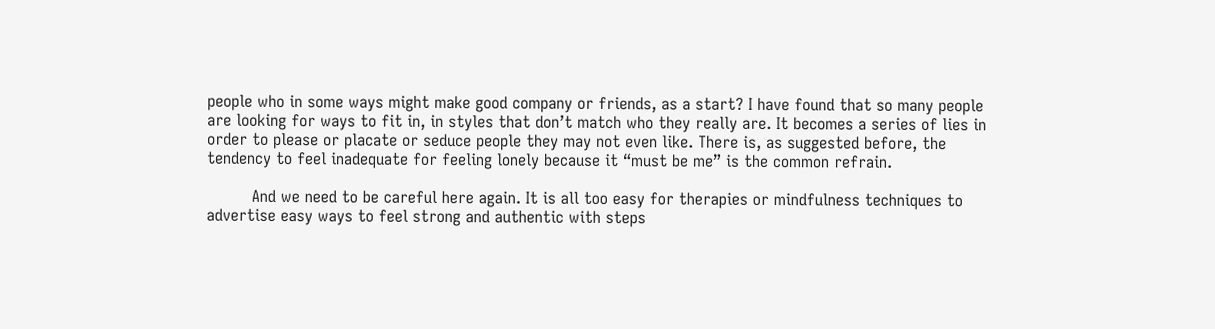people who in some ways might make good company or friends, as a start? I have found that so many people are looking for ways to fit in, in styles that don’t match who they really are. It becomes a series of lies in order to please or placate or seduce people they may not even like. There is, as suggested before, the tendency to feel inadequate for feeling lonely because it “must be me” is the common refrain.

         And we need to be careful here again. It is all too easy for therapies or mindfulness techniques to advertise easy ways to feel strong and authentic with steps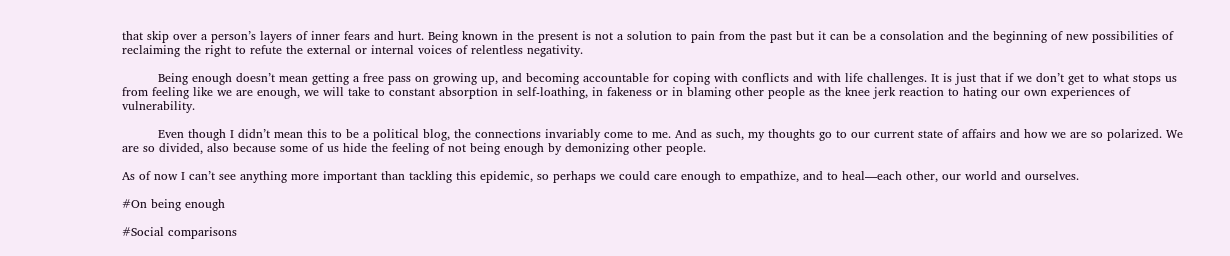that skip over a person’s layers of inner fears and hurt. Being known in the present is not a solution to pain from the past but it can be a consolation and the beginning of new possibilities of reclaiming the right to refute the external or internal voices of relentless negativity.

         Being enough doesn’t mean getting a free pass on growing up, and becoming accountable for coping with conflicts and with life challenges. It is just that if we don’t get to what stops us from feeling like we are enough, we will take to constant absorption in self-loathing, in fakeness or in blaming other people as the knee jerk reaction to hating our own experiences of vulnerability.

         Even though I didn’t mean this to be a political blog, the connections invariably come to me. And as such, my thoughts go to our current state of affairs and how we are so polarized. We are so divided, also because some of us hide the feeling of not being enough by demonizing other people.

As of now I can’t see anything more important than tackling this epidemic, so perhaps we could care enough to empathize, and to heal—each other, our world and ourselves.

#On being enough

#Social comparisons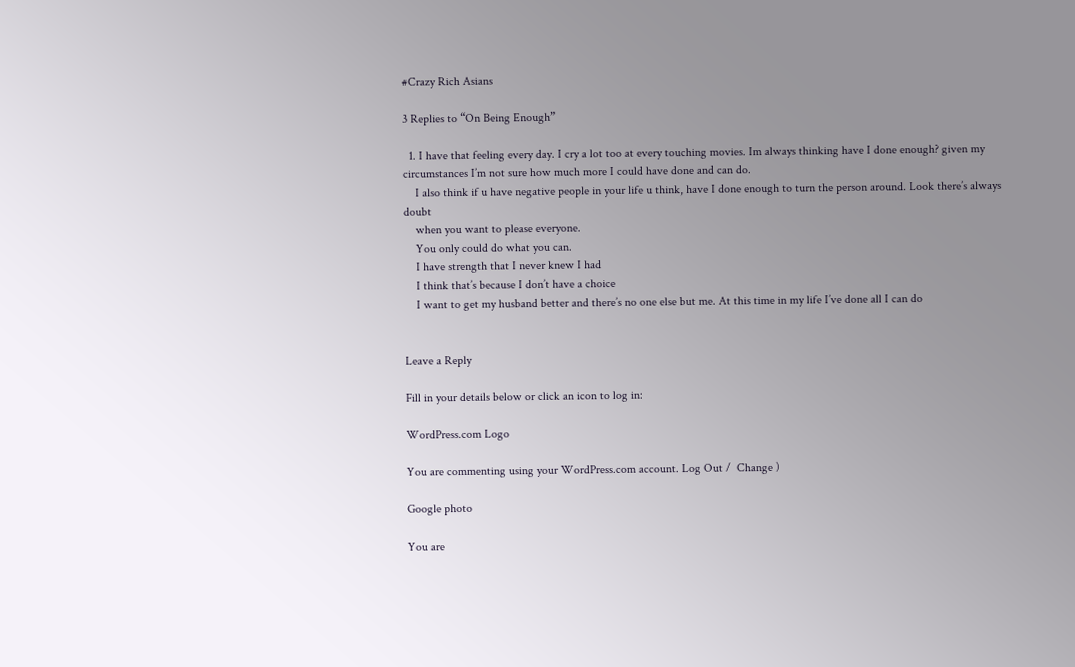#Crazy Rich Asians

3 Replies to “On Being Enough”

  1. I have that feeling every day. I cry a lot too at every touching movies. Im always thinking have I done enough? given my circumstances I’m not sure how much more I could have done and can do.
    I also think if u have negative people in your life u think, have I done enough to turn the person around. Look there’s always doubt
    when you want to please everyone.
    You only could do what you can.
    I have strength that I never knew I had
    I think that’s because I don’t have a choice
    I want to get my husband better and there’s no one else but me. At this time in my life I’ve done all I can do


Leave a Reply

Fill in your details below or click an icon to log in:

WordPress.com Logo

You are commenting using your WordPress.com account. Log Out /  Change )

Google photo

You are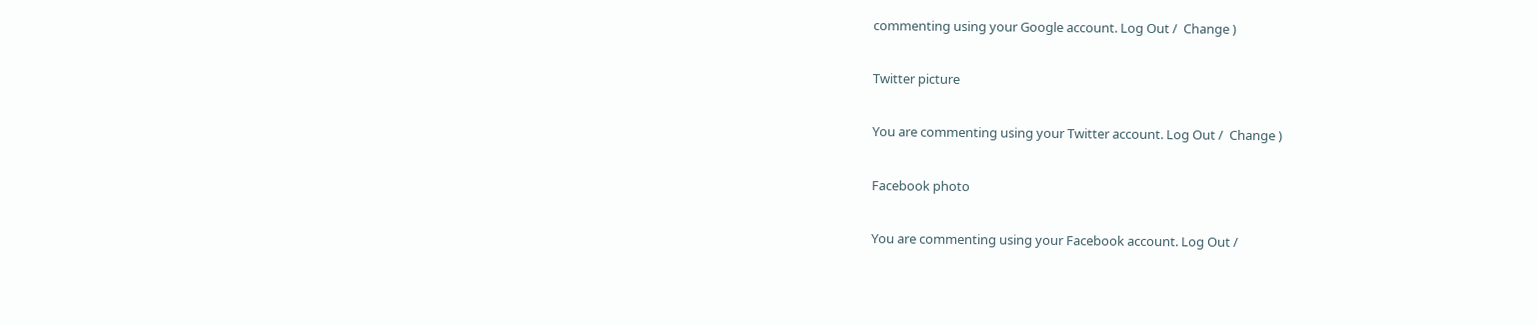commenting using your Google account. Log Out /  Change )

Twitter picture

You are commenting using your Twitter account. Log Out /  Change )

Facebook photo

You are commenting using your Facebook account. Log Out /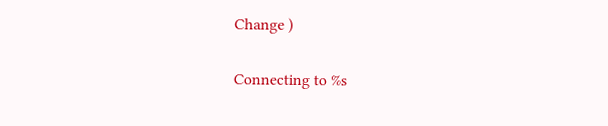Change )

Connecting to %s